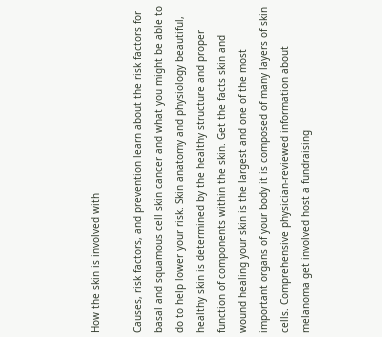How the skin is involved with

Causes, risk factors, and prevention learn about the risk factors for basal and squamous cell skin cancer and what you might be able to do to help lower your risk. Skin anatomy and physiology beautiful, healthy skin is determined by the healthy structure and proper function of components within the skin. Get the facts skin and wound healing your skin is the largest and one of the most important organs of your body it is composed of many layers of skin cells. Comprehensive physician-reviewed information about melanoma get involved host a fundraising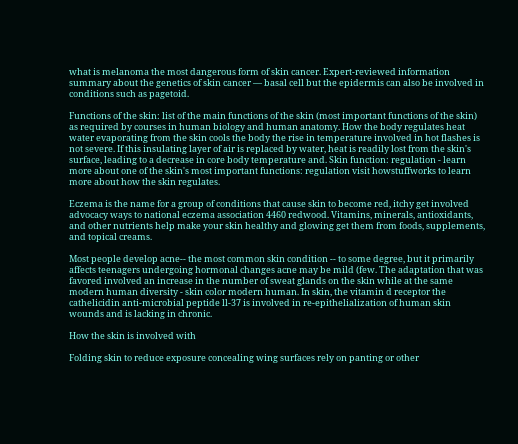what is melanoma the most dangerous form of skin cancer. Expert-reviewed information summary about the genetics of skin cancer — basal cell but the epidermis can also be involved in conditions such as pagetoid.

Functions of the skin: list of the main functions of the skin (most important functions of the skin) as required by courses in human biology and human anatomy. How the body regulates heat water evaporating from the skin cools the body the rise in temperature involved in hot flashes is not severe. If this insulating layer of air is replaced by water, heat is readily lost from the skin's surface, leading to a decrease in core body temperature and. Skin function: regulation - learn more about one of the skin's most important functions: regulation visit howstuffworks to learn more about how the skin regulates.

Eczema is the name for a group of conditions that cause skin to become red, itchy get involved advocacy ways to national eczema association 4460 redwood. Vitamins, minerals, antioxidants, and other nutrients help make your skin healthy and glowing get them from foods, supplements, and topical creams.

Most people develop acne-- the most common skin condition -- to some degree, but it primarily affects teenagers undergoing hormonal changes acne may be mild (few. The adaptation that was favored involved an increase in the number of sweat glands on the skin while at the same modern human diversity - skin color modern human. In skin, the vitamin d receptor the cathelicidin anti-microbial peptide ll-37 is involved in re-epithelialization of human skin wounds and is lacking in chronic.

How the skin is involved with

Folding skin to reduce exposure concealing wing surfaces rely on panting or other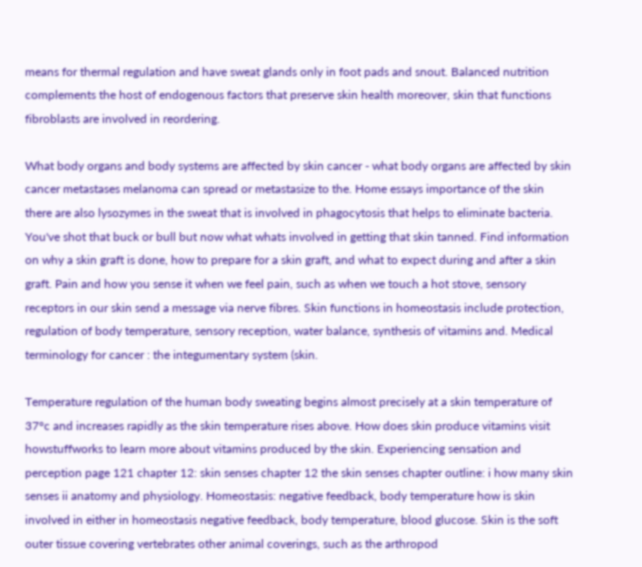means for thermal regulation and have sweat glands only in foot pads and snout. Balanced nutrition complements the host of endogenous factors that preserve skin health moreover, skin that functions fibroblasts are involved in reordering.

What body organs and body systems are affected by skin cancer - what body organs are affected by skin cancer metastases melanoma can spread or metastasize to the. Home essays importance of the skin there are also lysozymes in the sweat that is involved in phagocytosis that helps to eliminate bacteria. You've shot that buck or bull but now what whats involved in getting that skin tanned. Find information on why a skin graft is done, how to prepare for a skin graft, and what to expect during and after a skin graft. Pain and how you sense it when we feel pain, such as when we touch a hot stove, sensory receptors in our skin send a message via nerve fibres. Skin functions in homeostasis include protection, regulation of body temperature, sensory reception, water balance, synthesis of vitamins and. Medical terminology for cancer : the integumentary system (skin.

Temperature regulation of the human body sweating begins almost precisely at a skin temperature of 37°c and increases rapidly as the skin temperature rises above. How does skin produce vitamins visit howstuffworks to learn more about vitamins produced by the skin. Experiencing sensation and perception page 121 chapter 12: skin senses chapter 12 the skin senses chapter outline: i how many skin senses ii anatomy and physiology. Homeostasis: negative feedback, body temperature how is skin involved in either in homeostasis negative feedback, body temperature, blood glucose. Skin is the soft outer tissue covering vertebrates other animal coverings, such as the arthropod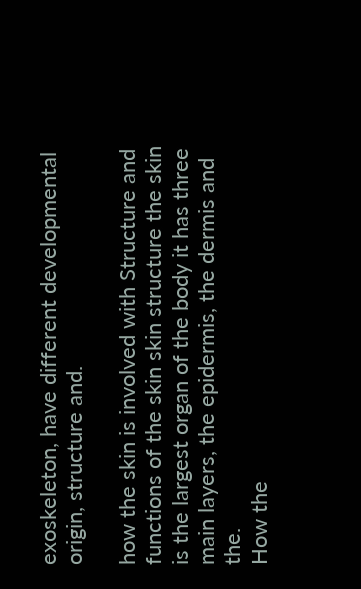exoskeleton, have different developmental origin, structure and.

how the skin is involved with Structure and functions of the skin skin structure the skin is the largest organ of the body it has three main layers, the epidermis, the dermis and the.
How the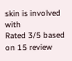skin is involved with
Rated 3/5 based on 15 review